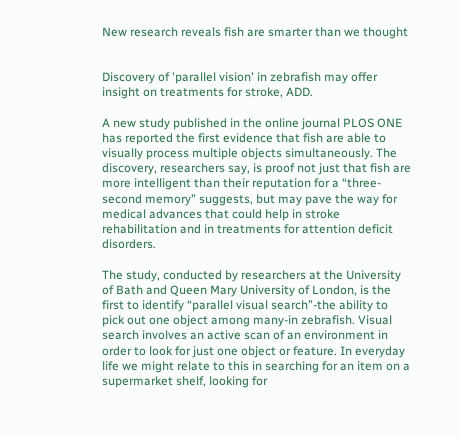New research reveals fish are smarter than we thought


Discovery of 'parallel vision' in zebrafish may offer insight on treatments for stroke, ADD.

A new study published in the online journal PLOS ONE has reported the first evidence that fish are able to visually process multiple objects simultaneously. The discovery, researchers say, is proof not just that fish are more intelligent than their reputation for a “three-second memory” suggests, but may pave the way for medical advances that could help in stroke rehabilitation and in treatments for attention deficit disorders.

The study, conducted by researchers at the University of Bath and Queen Mary University of London, is the first to identify “parallel visual search”-the ability to pick out one object among many-in zebrafish. Visual search involves an active scan of an environment in order to look for just one object or feature. In everyday life we might relate to this in searching for an item on a supermarket shelf, looking for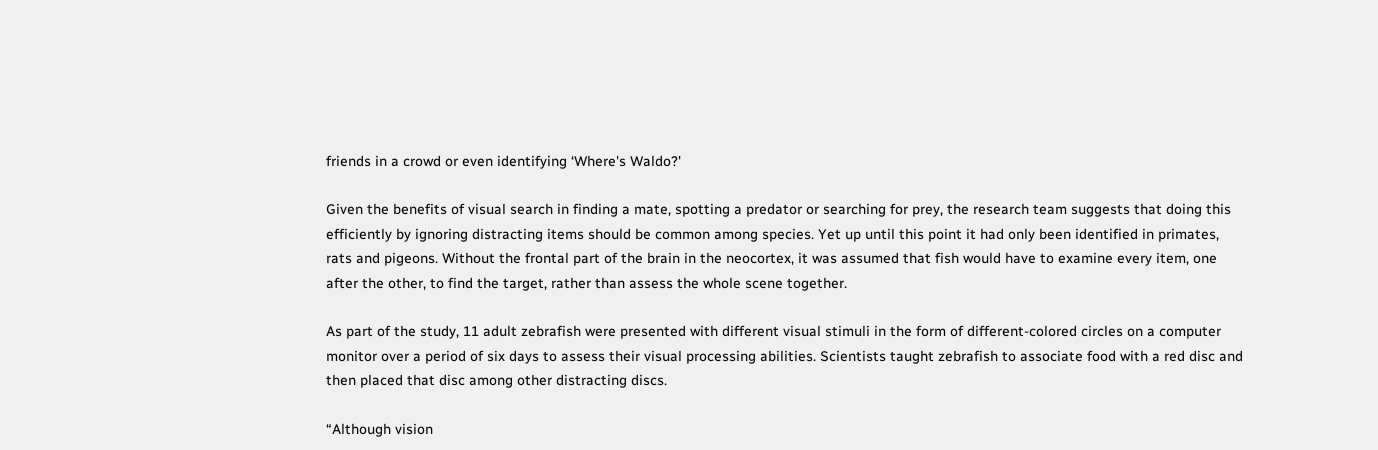friends in a crowd or even identifying ‘Where's Waldo?'

Given the benefits of visual search in finding a mate, spotting a predator or searching for prey, the research team suggests that doing this efficiently by ignoring distracting items should be common among species. Yet up until this point it had only been identified in primates, rats and pigeons. Without the frontal part of the brain in the neocortex, it was assumed that fish would have to examine every item, one after the other, to find the target, rather than assess the whole scene together.

As part of the study, 11 adult zebrafish were presented with different visual stimuli in the form of different-colored circles on a computer monitor over a period of six days to assess their visual processing abilities. Scientists taught zebrafish to associate food with a red disc and then placed that disc among other distracting discs.

“Although vision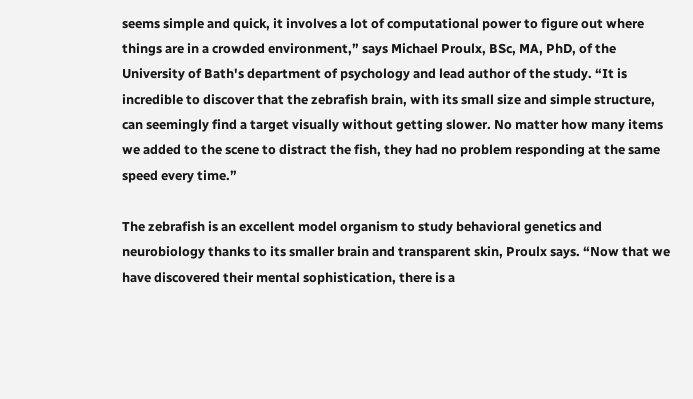seems simple and quick, it involves a lot of computational power to figure out where things are in a crowded environment,” says Michael Proulx, BSc, MA, PhD, of the University of Bath's department of psychology and lead author of the study. “It is incredible to discover that the zebrafish brain, with its small size and simple structure, can seemingly find a target visually without getting slower. No matter how many items we added to the scene to distract the fish, they had no problem responding at the same speed every time.”

The zebrafish is an excellent model organism to study behavioral genetics and neurobiology thanks to its smaller brain and transparent skin, Proulx says. “Now that we have discovered their mental sophistication, there is a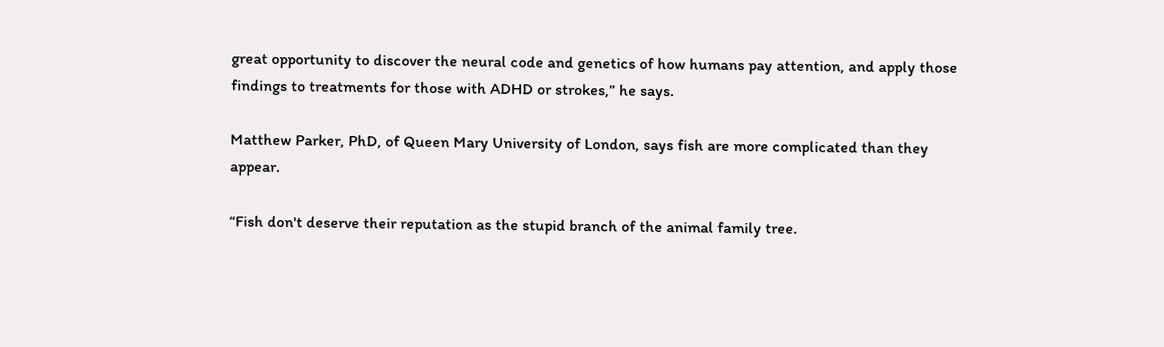great opportunity to discover the neural code and genetics of how humans pay attention, and apply those findings to treatments for those with ADHD or strokes,” he says.

Matthew Parker, PhD, of Queen Mary University of London, says fish are more complicated than they appear.

“Fish don't deserve their reputation as the stupid branch of the animal family tree.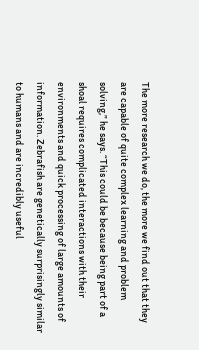The more research we do, the more we find out that they are capable of quite complex learning and problem solving,” he says. “This could be because being part of a shoal requires complicated interactions with their environments and quick processing of large amounts of information. Zebrafish are genetically surprisingly similar to humans and are incredibly useful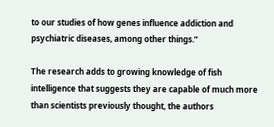to our studies of how genes influence addiction and psychiatric diseases, among other things.”

The research adds to growing knowledge of fish intelligence that suggests they are capable of much more than scientists previously thought, the authors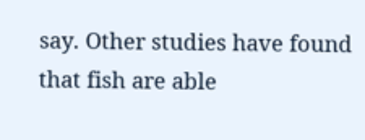say. Other studies have found that fish are able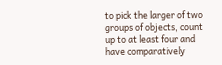to pick the larger of two groups of objects, count up to at least four and have comparatively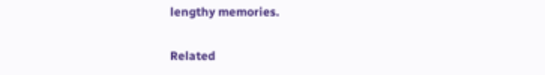lengthy memories.

Related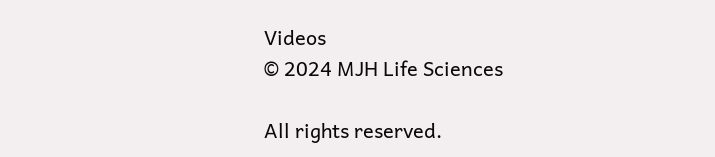Videos
© 2024 MJH Life Sciences

All rights reserved.